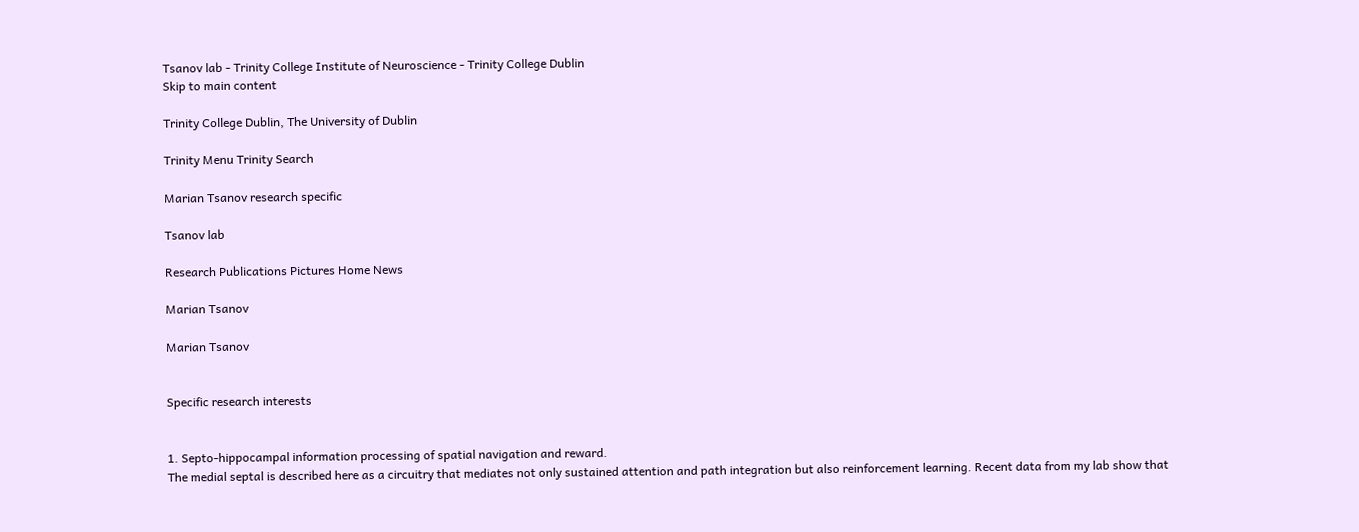Tsanov lab - Trinity College Institute of Neuroscience - Trinity College Dublin
Skip to main content

Trinity College Dublin, The University of Dublin

Trinity Menu Trinity Search

Marian Tsanov research specific

Tsanov lab

Research Publications Pictures Home News

Marian Tsanov

Marian Tsanov


Specific research interests


1. Septo-hippocampal information processing of spatial navigation and reward.
The medial septal is described here as a circuitry that mediates not only sustained attention and path integration but also reinforcement learning. Recent data from my lab show that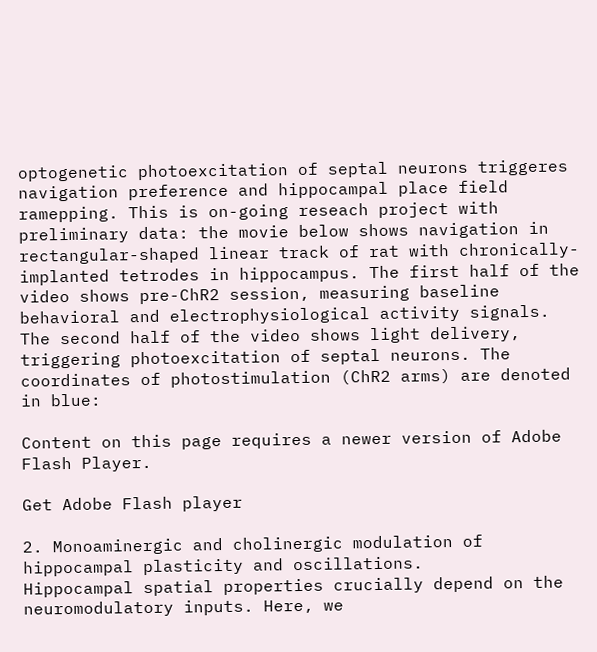optogenetic photoexcitation of septal neurons triggeres navigation preference and hippocampal place field ramepping. This is on-going reseach project with preliminary data: the movie below shows navigation in rectangular-shaped linear track of rat with chronically-implanted tetrodes in hippocampus. The first half of the video shows pre-ChR2 session, measuring baseline behavioral and electrophysiological activity signals. The second half of the video shows light delivery, triggering photoexcitation of septal neurons. The coordinates of photostimulation (ChR2 arms) are denoted in blue:

Content on this page requires a newer version of Adobe Flash Player.

Get Adobe Flash player

2. Monoaminergic and cholinergic modulation of hippocampal plasticity and oscillations.
Hippocampal spatial properties crucially depend on the neuromodulatory inputs. Here, we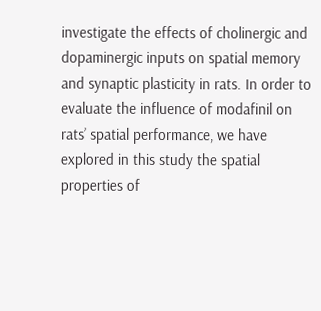investigate the effects of cholinergic and dopaminergic inputs on spatial memory and synaptic plasticity in rats. In order to evaluate the influence of modafinil on rats’ spatial performance, we have explored in this study the spatial properties of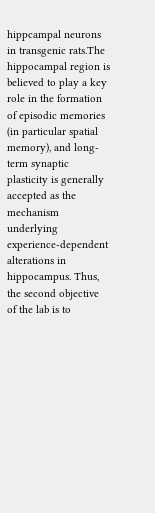hippcampal neurons in transgenic rats.The hippocampal region is believed to play a key role in the formation of episodic memories (in particular spatial memory), and long-term synaptic plasticity is generally accepted as the mechanism underlying experience-dependent alterations in hippocampus. Thus, the second objective of the lab is to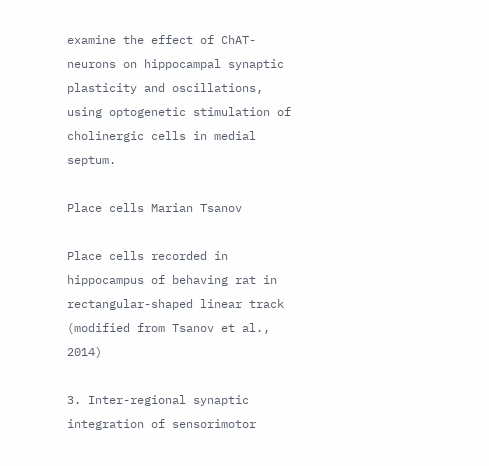examine the effect of ChAT-neurons on hippocampal synaptic plasticity and oscillations, using optogenetic stimulation of cholinergic cells in medial septum.

Place cells Marian Tsanov

Place cells recorded in hippocampus of behaving rat in rectangular-shaped linear track (modified from Tsanov et al., 2014)

3. Inter-regional synaptic integration of sensorimotor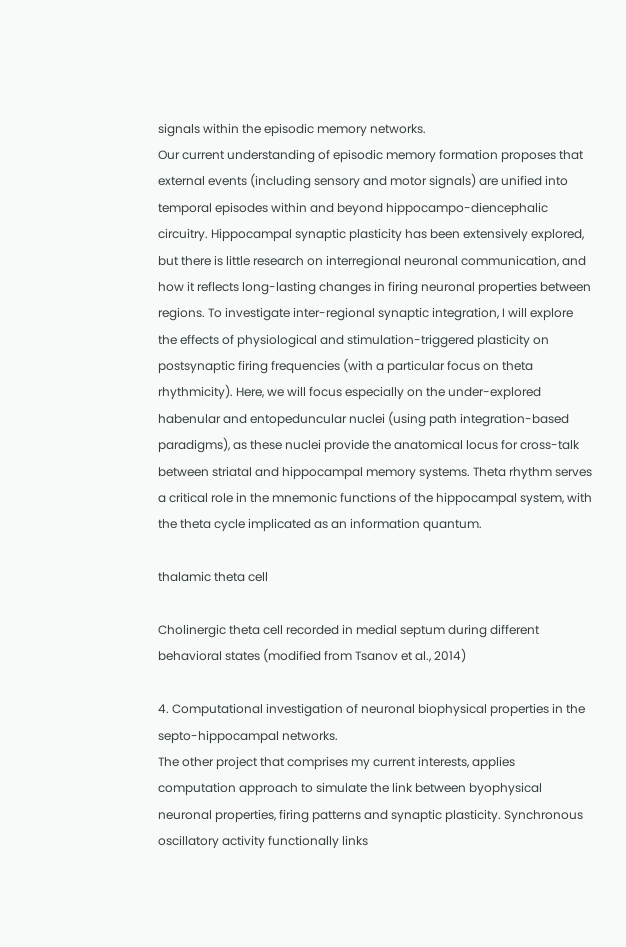signals within the episodic memory networks.
Our current understanding of episodic memory formation proposes that external events (including sensory and motor signals) are unified into temporal episodes within and beyond hippocampo-diencephalic circuitry. Hippocampal synaptic plasticity has been extensively explored, but there is little research on interregional neuronal communication, and how it reflects long-lasting changes in firing neuronal properties between regions. To investigate inter-regional synaptic integration, I will explore the effects of physiological and stimulation-triggered plasticity on postsynaptic firing frequencies (with a particular focus on theta rhythmicity). Here, we will focus especially on the under-explored habenular and entopeduncular nuclei (using path integration-based paradigms), as these nuclei provide the anatomical locus for cross-talk between striatal and hippocampal memory systems. Theta rhythm serves a critical role in the mnemonic functions of the hippocampal system, with the theta cycle implicated as an information quantum.

thalamic theta cell

Cholinergic theta cell recorded in medial septum during different behavioral states (modified from Tsanov et al., 2014)

4. Computational investigation of neuronal biophysical properties in the septo-hippocampal networks.
The other project that comprises my current interests, applies computation approach to simulate the link between byophysical neuronal properties, firing patterns and synaptic plasticity. Synchronous oscillatory activity functionally links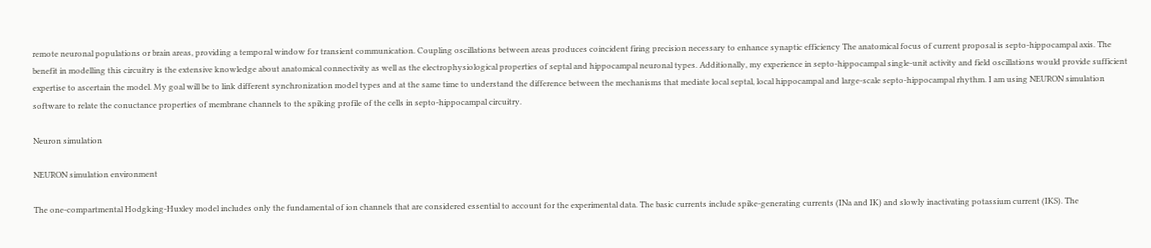remote neuronal populations or brain areas, providing a temporal window for transient communication. Coupling oscillations between areas produces coincident firing precision necessary to enhance synaptic efficiency The anatomical focus of current proposal is septo-hippocampal axis. The benefit in modelling this circuitry is the extensive knowledge about anatomical connectivity as well as the electrophysiological properties of septal and hippocampal neuronal types. Additionally, my experience in septo-hippocampal single-unit activity and field oscillations would provide sufficient expertise to ascertain the model. My goal will be to link different synchronization model types and at the same time to understand the difference between the mechanisms that mediate local septal, local hippocampal and large-scale septo-hippocampal rhythm. I am using NEURON simulation software to relate the conuctance properties of membrane channels to the spiking profile of the cells in septo-hippocampal circuitry.

Neuron simulation

NEURON simulation environment

The one-compartmental Hodgking-Huxley model includes only the fundamental of ion channels that are considered essential to account for the experimental data. The basic currents include spike-generating currents (INa and IK) and slowly inactivating potassium current (IKS). The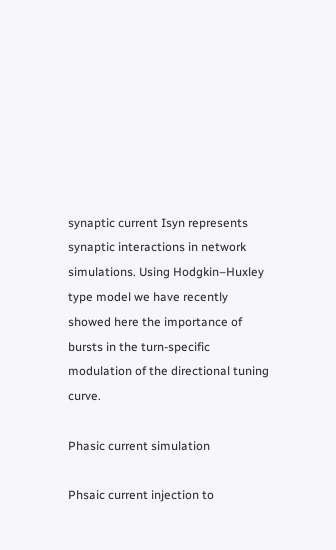synaptic current Isyn represents synaptic interactions in network simulations. Using Hodgkin–Huxley type model we have recently showed here the importance of bursts in the turn-specific modulation of the directional tuning curve.

Phasic current simulation

Phsaic current injection to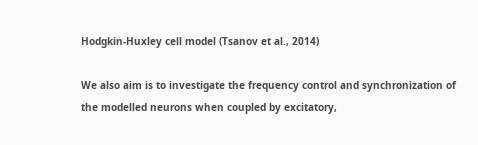Hodgkin-Huxley cell model (Tsanov et al., 2014)

We also aim is to investigate the frequency control and synchronization of the modelled neurons when coupled by excitatory,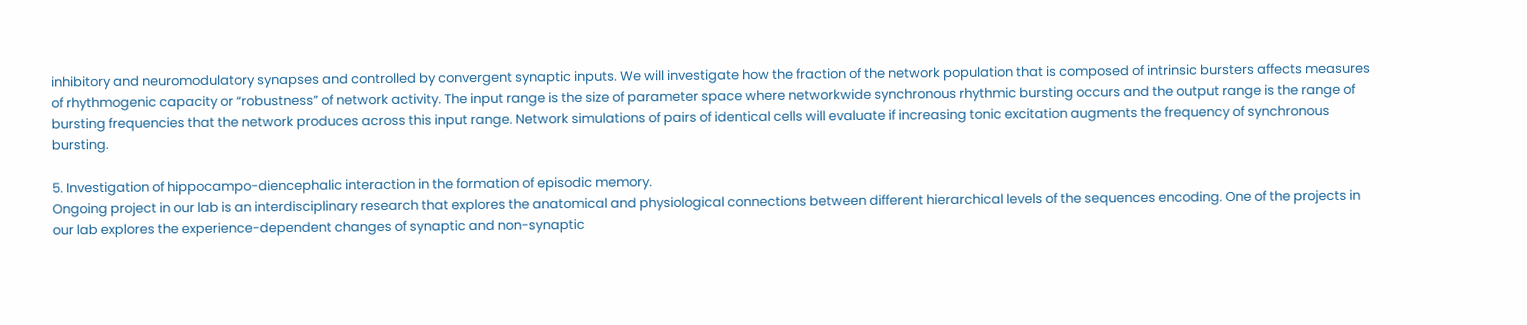inhibitory and neuromodulatory synapses and controlled by convergent synaptic inputs. We will investigate how the fraction of the network population that is composed of intrinsic bursters affects measures of rhythmogenic capacity or “robustness” of network activity. The input range is the size of parameter space where networkwide synchronous rhythmic bursting occurs and the output range is the range of bursting frequencies that the network produces across this input range. Network simulations of pairs of identical cells will evaluate if increasing tonic excitation augments the frequency of synchronous bursting.

5. Investigation of hippocampo-diencephalic interaction in the formation of episodic memory.
Ongoing project in our lab is an interdisciplinary research that explores the anatomical and physiological connections between different hierarchical levels of the sequences encoding. One of the projects in our lab explores the experience-dependent changes of synaptic and non-synaptic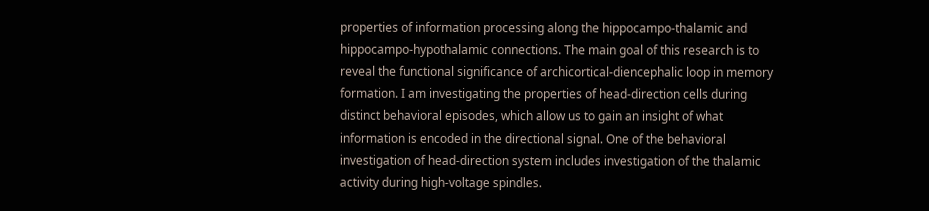properties of information processing along the hippocampo-thalamic and hippocampo-hypothalamic connections. The main goal of this research is to reveal the functional significance of archicortical-diencephalic loop in memory formation. I am investigating the properties of head-direction cells during distinct behavioral episodes, which allow us to gain an insight of what information is encoded in the directional signal. One of the behavioral investigation of head-direction system includes investigation of the thalamic activity during high-voltage spindles.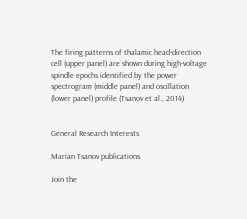The firing patterns of thalamic head-direction cell (upper panel) are shown during high-voltage spindle epochs identified by the power spectrogram (middle panel) and oscillation (lower panel) profile (Tsanov et al., 2014)


General Research Interests

Marian Tsanov publications

Join the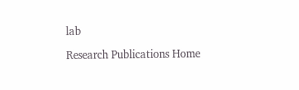lab

Research Publications Home